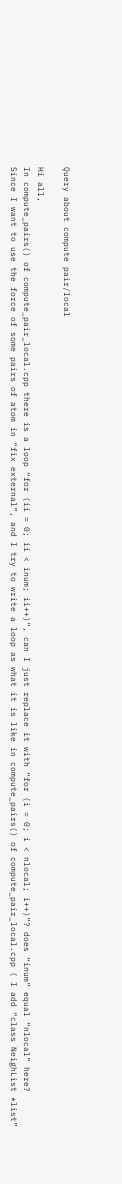Query about compute pair/local

Hi all,
In compute_pairs() of compute_pair_local.cpp there is a loop “for (ii = 0; ii < inum; ii++)”, can I just replace it with “for (i = 0; i < nlocal; i++)”? does “inum” equal “nlocal” here?
Since I want to use the force of some pairs of atom in “fix external”, and I try to write a loop as what it is like in compute_pairs() of compute_pair_local.cpp ( I add “class NeighList *list”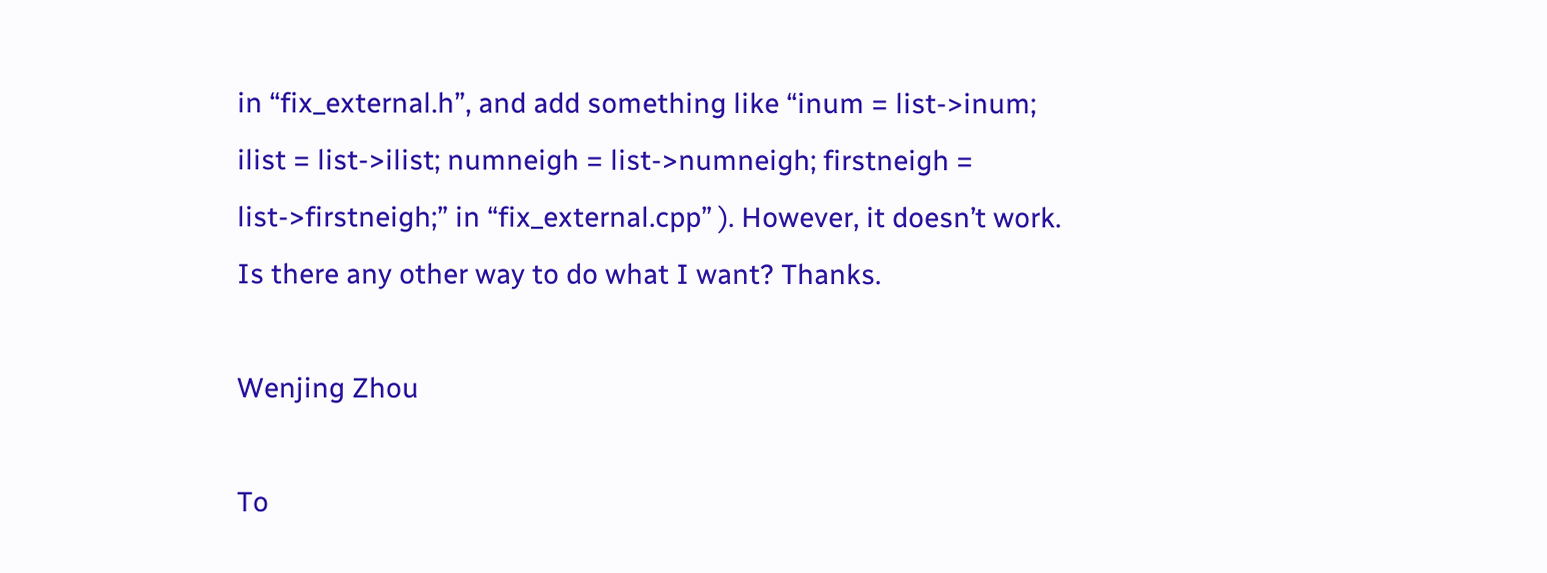in “fix_external.h”, and add something like “inum = list->inum; ilist = list->ilist; numneigh = list->numneigh; firstneigh = list->firstneigh;” in “fix_external.cpp” ). However, it doesn’t work. Is there any other way to do what I want? Thanks.

Wenjing Zhou

To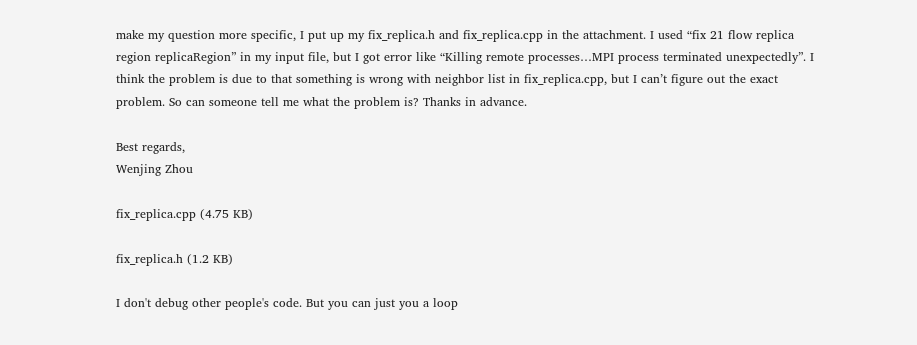make my question more specific, I put up my fix_replica.h and fix_replica.cpp in the attachment. I used “fix 21 flow replica region replicaRegion” in my input file, but I got error like “Killing remote processes…MPI process terminated unexpectedly”. I think the problem is due to that something is wrong with neighbor list in fix_replica.cpp, but I can’t figure out the exact problem. So can someone tell me what the problem is? Thanks in advance.

Best regards,
Wenjing Zhou

fix_replica.cpp (4.75 KB)

fix_replica.h (1.2 KB)

I don't debug other people's code. But you can just you a loop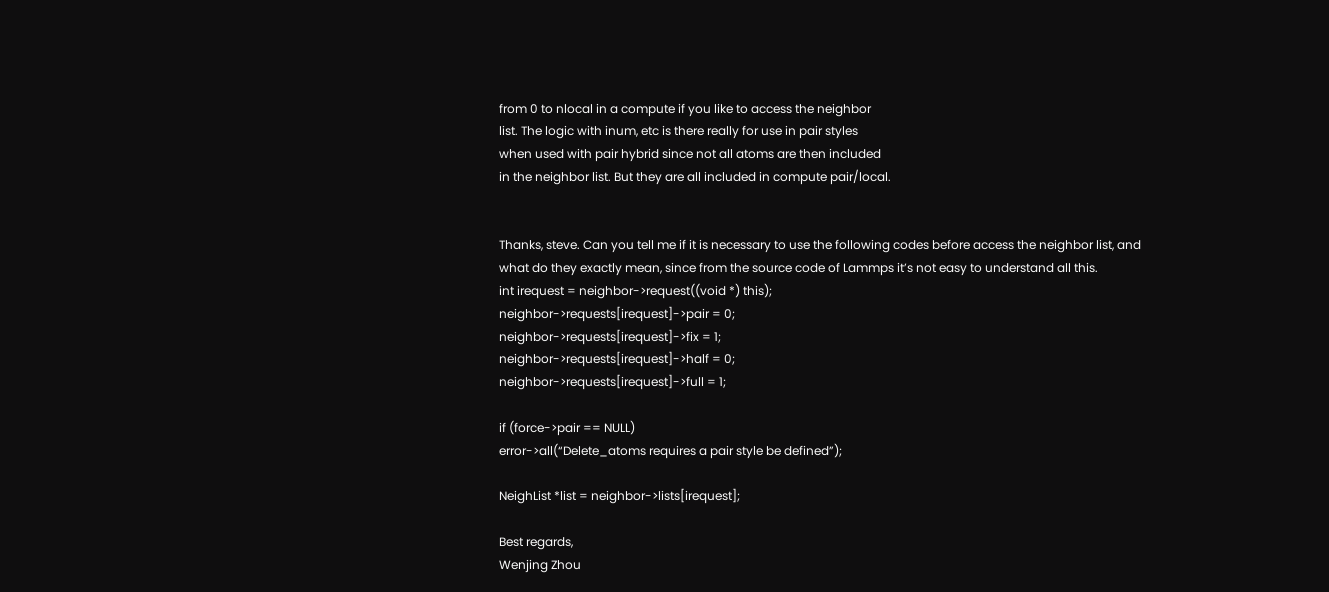from 0 to nlocal in a compute if you like to access the neighbor
list. The logic with inum, etc is there really for use in pair styles
when used with pair hybrid since not all atoms are then included
in the neighbor list. But they are all included in compute pair/local.


Thanks, steve. Can you tell me if it is necessary to use the following codes before access the neighbor list, and what do they exactly mean, since from the source code of Lammps it’s not easy to understand all this.
int irequest = neighbor->request((void *) this);
neighbor->requests[irequest]->pair = 0;
neighbor->requests[irequest]->fix = 1;
neighbor->requests[irequest]->half = 0;
neighbor->requests[irequest]->full = 1;

if (force->pair == NULL)
error->all(“Delete_atoms requires a pair style be defined”);

NeighList *list = neighbor->lists[irequest];

Best regards,
Wenjing Zhou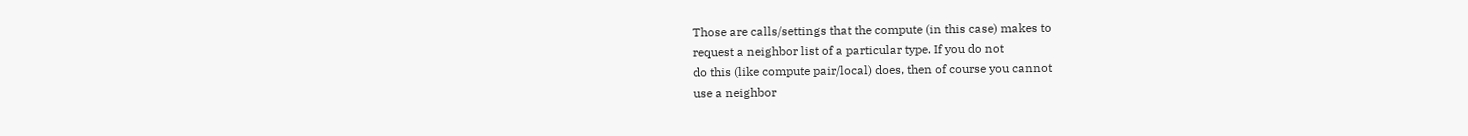Those are calls/settings that the compute (in this case) makes to
request a neighbor list of a particular type. If you do not
do this (like compute pair/local) does, then of course you cannot
use a neighbor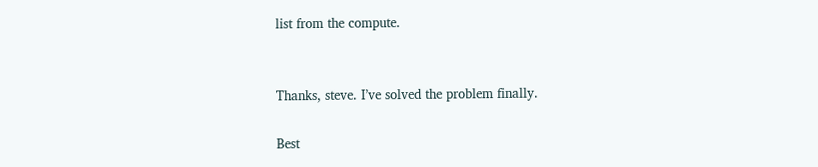list from the compute.


Thanks, steve. I’ve solved the problem finally.

Best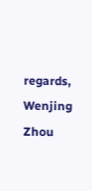regards,
Wenjing Zhou